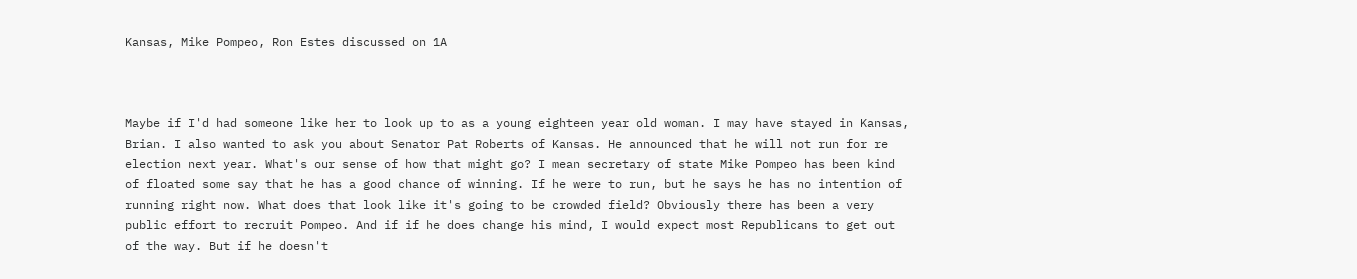Kansas, Mike Pompeo, Ron Estes discussed on 1A



Maybe if I'd had someone like her to look up to as a young eighteen year old woman. I may have stayed in Kansas, Brian. I also wanted to ask you about Senator Pat Roberts of Kansas. He announced that he will not run for re election next year. What's our sense of how that might go? I mean secretary of state Mike Pompeo has been kind of floated some say that he has a good chance of winning. If he were to run, but he says he has no intention of running right now. What does that look like it's going to be crowded field? Obviously there has been a very public effort to recruit Pompeo. And if if he does change his mind, I would expect most Republicans to get out of the way. But if he doesn't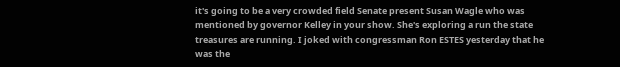it's going to be a very crowded field Senate present Susan Wagle who was mentioned by governor Kelley in your show. She's exploring a run the state treasures are running. I joked with congressman Ron ESTES yesterday that he was the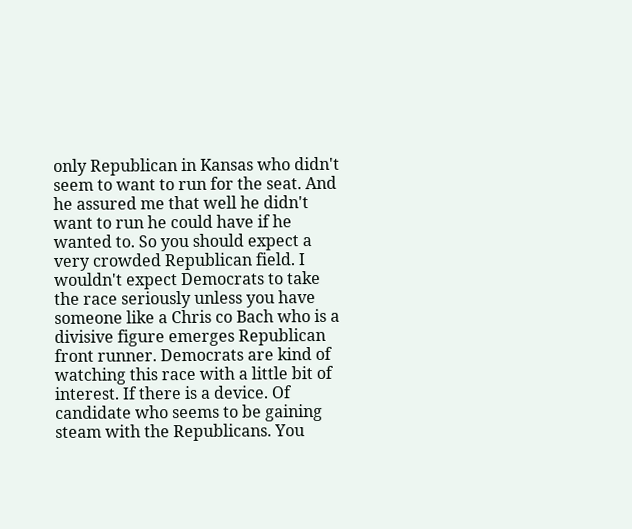only Republican in Kansas who didn't seem to want to run for the seat. And he assured me that well he didn't want to run he could have if he wanted to. So you should expect a very crowded Republican field. I wouldn't expect Democrats to take the race seriously unless you have someone like a Chris co Bach who is a divisive figure emerges Republican front runner. Democrats are kind of watching this race with a little bit of interest. If there is a device. Of candidate who seems to be gaining steam with the Republicans. You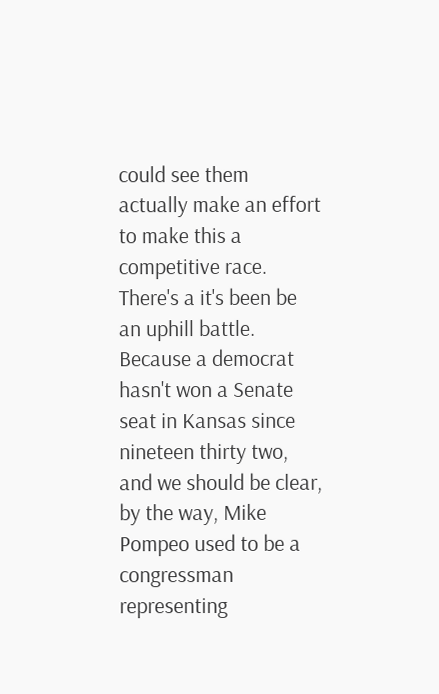could see them actually make an effort to make this a competitive race. There's a it's been be an uphill battle. Because a democrat hasn't won a Senate seat in Kansas since nineteen thirty two, and we should be clear, by the way, Mike Pompeo used to be a congressman representing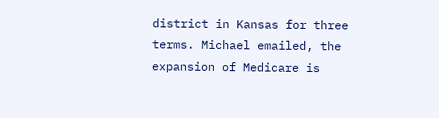district in Kansas for three terms. Michael emailed, the expansion of Medicare is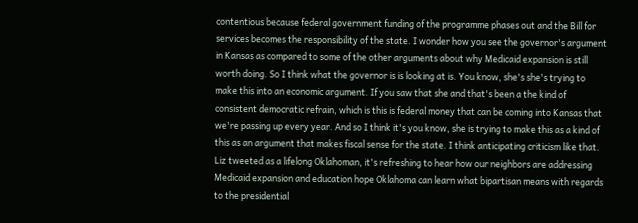contentious because federal government funding of the programme phases out and the Bill for services becomes the responsibility of the state. I wonder how you see the governor's argument in Kansas as compared to some of the other arguments about why Medicaid expansion is still worth doing. So I think what the governor is is looking at is. You know, she's she's trying to make this into an economic argument. If you saw that she and that's been a the kind of consistent democratic refrain, which is this is federal money that can be coming into Kansas that we're passing up every year. And so I think it's you know, she is trying to make this as a kind of this as an argument that makes fiscal sense for the state. I think anticipating criticism like that. Liz tweeted as a lifelong Oklahoman, it's refreshing to hear how our neighbors are addressing Medicaid expansion and education hope Oklahoma can learn what bipartisan means with regards to the presidential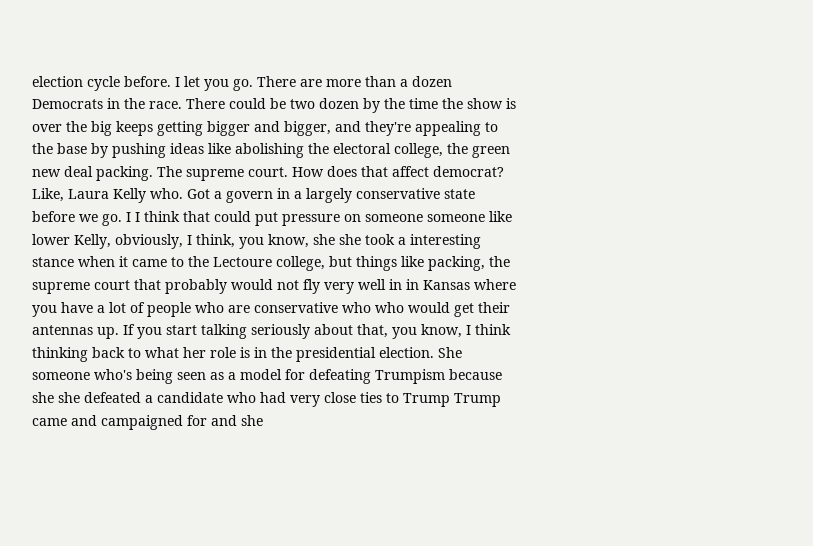election cycle before. I let you go. There are more than a dozen Democrats in the race. There could be two dozen by the time the show is over the big keeps getting bigger and bigger, and they're appealing to the base by pushing ideas like abolishing the electoral college, the green new deal packing. The supreme court. How does that affect democrat? Like, Laura Kelly who. Got a govern in a largely conservative state before we go. I I think that could put pressure on someone someone like lower Kelly, obviously, I think, you know, she she took a interesting stance when it came to the Lectoure college, but things like packing, the supreme court that probably would not fly very well in in Kansas where you have a lot of people who are conservative who who would get their antennas up. If you start talking seriously about that, you know, I think thinking back to what her role is in the presidential election. She someone who's being seen as a model for defeating Trumpism because she she defeated a candidate who had very close ties to Trump Trump came and campaigned for and she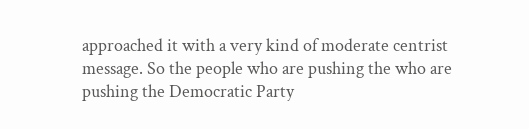approached it with a very kind of moderate centrist message. So the people who are pushing the who are pushing the Democratic Party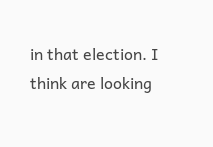in that election. I think are looking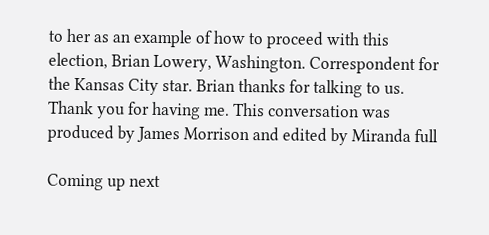to her as an example of how to proceed with this election, Brian Lowery, Washington. Correspondent for the Kansas City star. Brian thanks for talking to us. Thank you for having me. This conversation was produced by James Morrison and edited by Miranda full

Coming up next